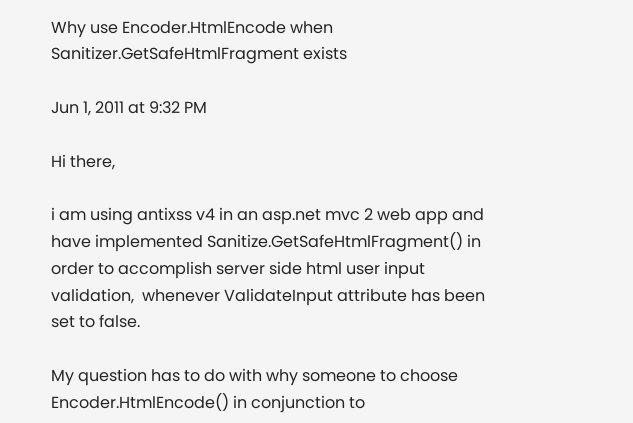Why use Encoder.HtmlEncode when Sanitizer.GetSafeHtmlFragment exists

Jun 1, 2011 at 9:32 PM

Hi there,

i am using antixss v4 in an asp.net mvc 2 web app and have implemented Sanitize.GetSafeHtmlFragment() in order to accomplish server side html user input validation,  whenever ValidateInput attribute has been set to false.

My question has to do with why someone to choose Encoder.HtmlEncode() in conjunction to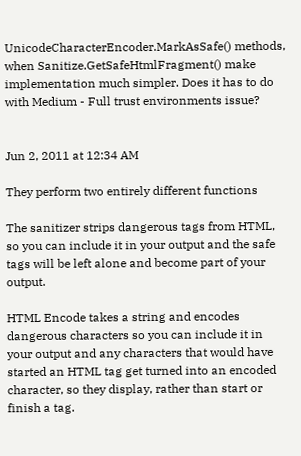UnicodeCharacterEncoder.MarkAsSafe() methods, when Sanitize.GetSafeHtmlFragment() make implementation much simpler. Does it has to do with Medium - Full trust environments issue?


Jun 2, 2011 at 12:34 AM

They perform two entirely different functions

The sanitizer strips dangerous tags from HTML, so you can include it in your output and the safe tags will be left alone and become part of your output.

HTML Encode takes a string and encodes dangerous characters so you can include it in your output and any characters that would have started an HTML tag get turned into an encoded character, so they display, rather than start or finish a tag.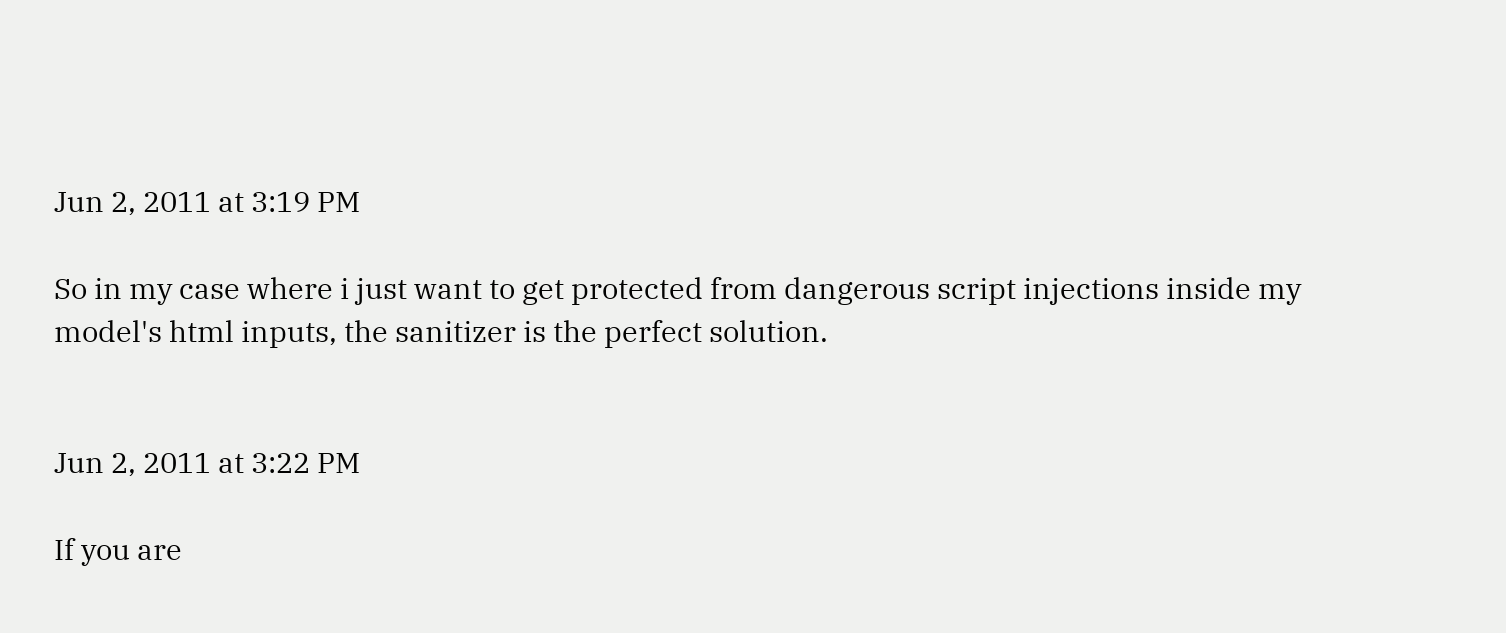Jun 2, 2011 at 3:19 PM

So in my case where i just want to get protected from dangerous script injections inside my model's html inputs, the sanitizer is the perfect solution.


Jun 2, 2011 at 3:22 PM

If you are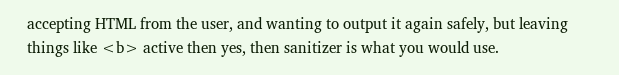accepting HTML from the user, and wanting to output it again safely, but leaving things like <b> active then yes, then sanitizer is what you would use.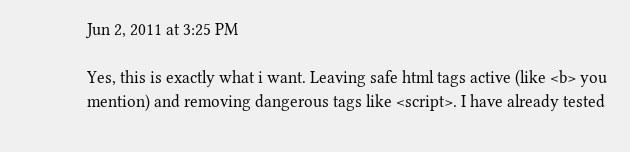Jun 2, 2011 at 3:25 PM

Yes, this is exactly what i want. Leaving safe html tags active (like <b> you mention) and removing dangerous tags like <script>. I have already tested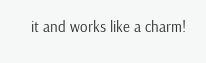it and works like a charm!